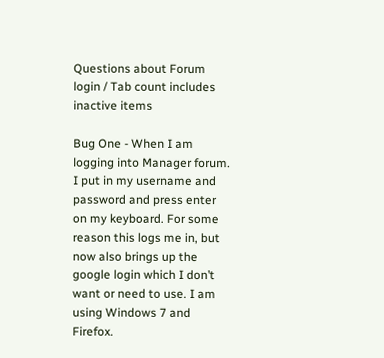Questions about Forum login / Tab count includes inactive items

Bug One - When I am logging into Manager forum. I put in my username and password and press enter on my keyboard. For some reason this logs me in, but now also brings up the google login which I don’t want or need to use. I am using Windows 7 and Firefox.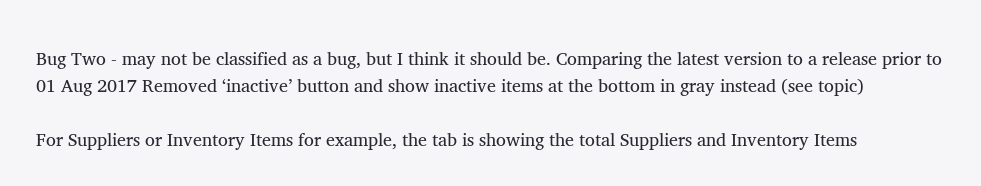Bug Two - may not be classified as a bug, but I think it should be. Comparing the latest version to a release prior to 01 Aug 2017 Removed ‘inactive’ button and show inactive items at the bottom in gray instead (see topic)

For Suppliers or Inventory Items for example, the tab is showing the total Suppliers and Inventory Items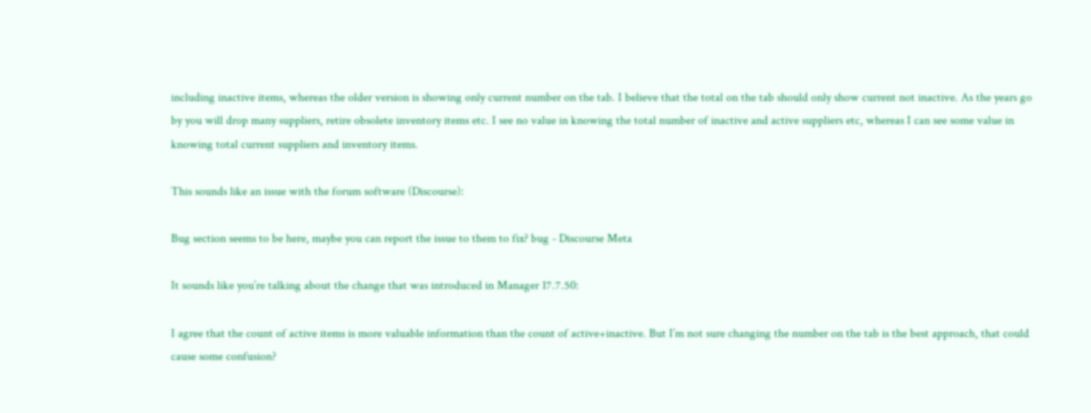including inactive items, whereas the older version is showing only current number on the tab. I believe that the total on the tab should only show current not inactive. As the years go by you will drop many suppliers, retire obsolete inventory items etc. I see no value in knowing the total number of inactive and active suppliers etc, whereas I can see some value in knowing total current suppliers and inventory items.

This sounds like an issue with the forum software (Discourse):

Bug section seems to be here, maybe you can report the issue to them to fix? bug - Discourse Meta

It sounds like you’re talking about the change that was introduced in Manager 17.7.50:

I agree that the count of active items is more valuable information than the count of active+inactive. But I’m not sure changing the number on the tab is the best approach, that could cause some confusion?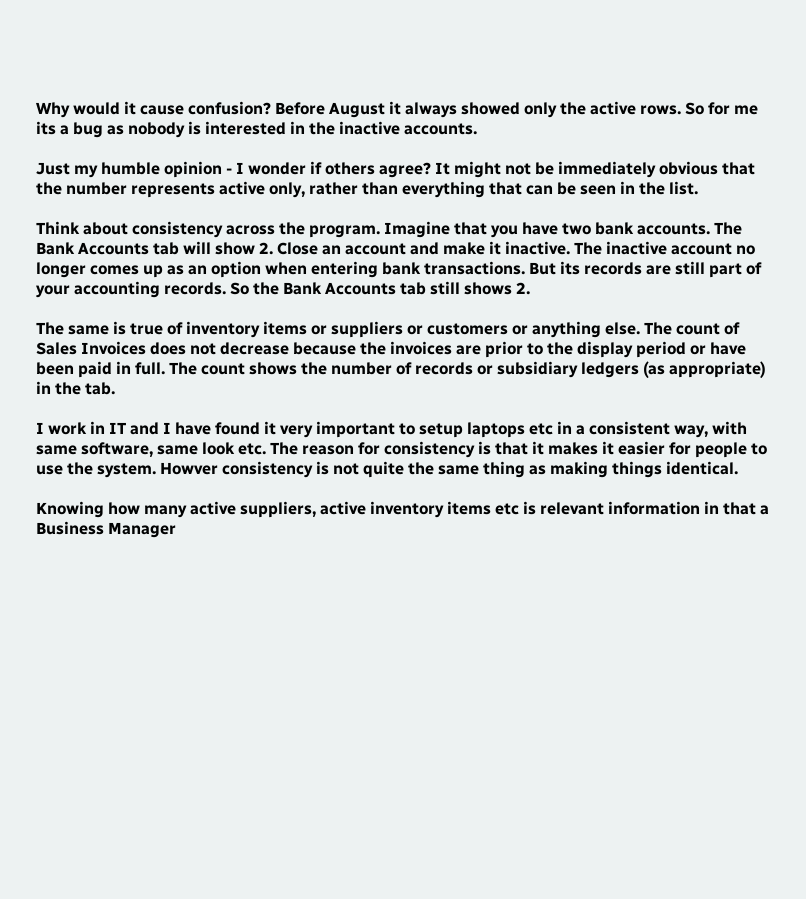Why would it cause confusion? Before August it always showed only the active rows. So for me its a bug as nobody is interested in the inactive accounts.

Just my humble opinion - I wonder if others agree? It might not be immediately obvious that the number represents active only, rather than everything that can be seen in the list.

Think about consistency across the program. Imagine that you have two bank accounts. The Bank Accounts tab will show 2. Close an account and make it inactive. The inactive account no longer comes up as an option when entering bank transactions. But its records are still part of your accounting records. So the Bank Accounts tab still shows 2.

The same is true of inventory items or suppliers or customers or anything else. The count of Sales Invoices does not decrease because the invoices are prior to the display period or have been paid in full. The count shows the number of records or subsidiary ledgers (as appropriate) in the tab.

I work in IT and I have found it very important to setup laptops etc in a consistent way, with same software, same look etc. The reason for consistency is that it makes it easier for people to use the system. Howver consistency is not quite the same thing as making things identical.

Knowing how many active suppliers, active inventory items etc is relevant information in that a Business Manager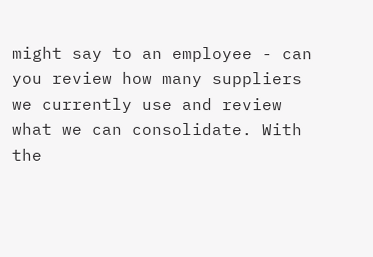might say to an employee - can you review how many suppliers we currently use and review what we can consolidate. With the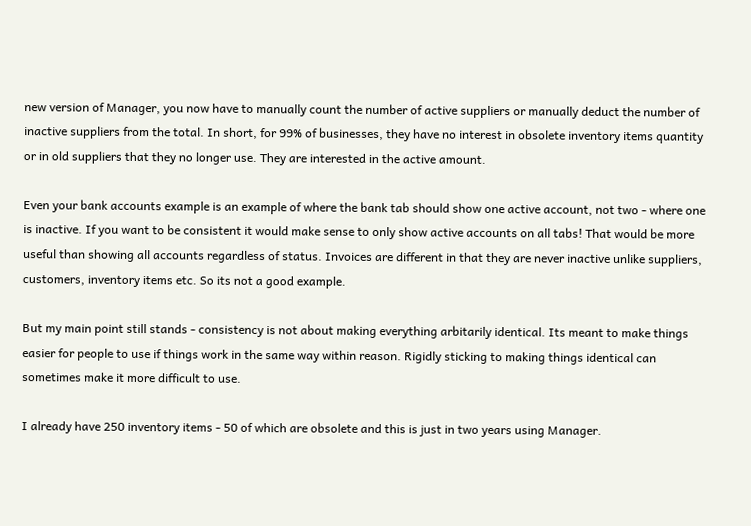new version of Manager, you now have to manually count the number of active suppliers or manually deduct the number of inactive suppliers from the total. In short, for 99% of businesses, they have no interest in obsolete inventory items quantity or in old suppliers that they no longer use. They are interested in the active amount.

Even your bank accounts example is an example of where the bank tab should show one active account, not two - where one is inactive. If you want to be consistent it would make sense to only show active accounts on all tabs! That would be more useful than showing all accounts regardless of status. Invoices are different in that they are never inactive unlike suppliers, customers, inventory items etc. So its not a good example.

But my main point still stands - consistency is not about making everything arbitarily identical. Its meant to make things easier for people to use if things work in the same way within reason. Rigidly sticking to making things identical can sometimes make it more difficult to use.

I already have 250 inventory items - 50 of which are obsolete and this is just in two years using Manager.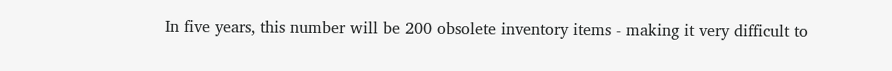In five years, this number will be 200 obsolete inventory items - making it very difficult to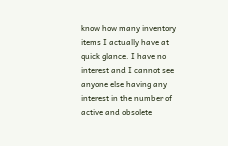know how many inventory items I actually have at quick glance. I have no interest and I cannot see anyone else having any interest in the number of active and obsolete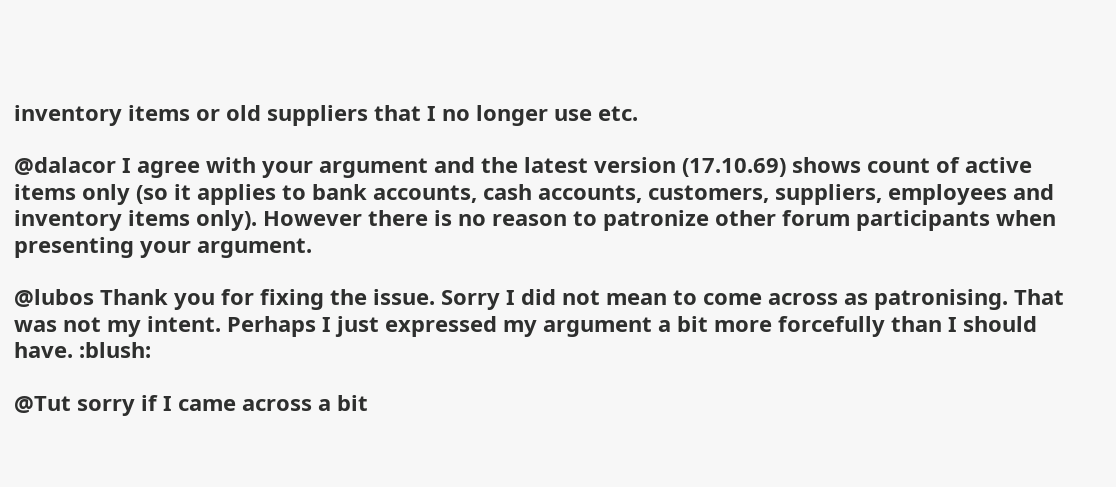inventory items or old suppliers that I no longer use etc.

@dalacor I agree with your argument and the latest version (17.10.69) shows count of active items only (so it applies to bank accounts, cash accounts, customers, suppliers, employees and inventory items only). However there is no reason to patronize other forum participants when presenting your argument.

@lubos Thank you for fixing the issue. Sorry I did not mean to come across as patronising. That was not my intent. Perhaps I just expressed my argument a bit more forcefully than I should have. :blush:

@Tut sorry if I came across a bit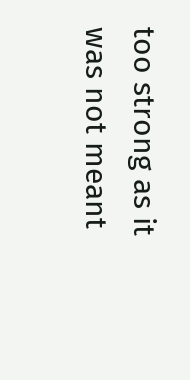too strong as it was not meant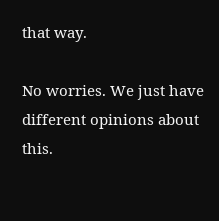that way.

No worries. We just have different opinions about this.